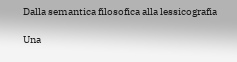Dalla semantica filosofica alla lessicografia

Una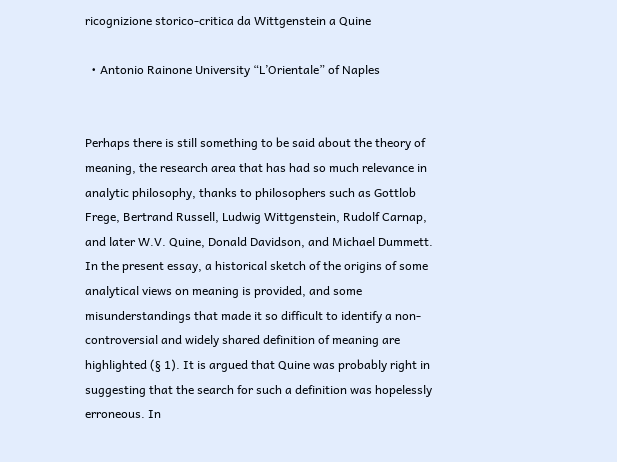ricognizione storico-critica da Wittgenstein a Quine

  • Antonio Rainone University “L’Orientale” of Naples


Perhaps there is still something to be said about the theory of meaning, the research area that has had so much relevance in analytic philosophy, thanks to philosophers such as Gottlob Frege, Bertrand Russell, Ludwig Wittgenstein, Rudolf Carnap, and later W.V. Quine, Donald Davidson, and Michael Dummett. In the present essay, a historical sketch of the origins of some analytical views on meaning is provided, and some misunderstandings that made it so difficult to identify a non-controversial and widely shared definition of meaning are highlighted (§ 1). It is argued that Quine was probably right in suggesting that the search for such a definition was hopelessly erroneous. In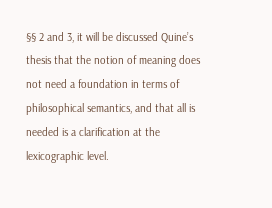§§ 2 and 3, it will be discussed Quine’s thesis that the notion of meaning does not need a foundation in terms of philosophical semantics, and that all is needed is a clarification at the lexicographic level.